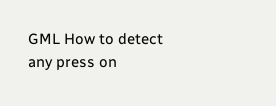GML How to detect any press on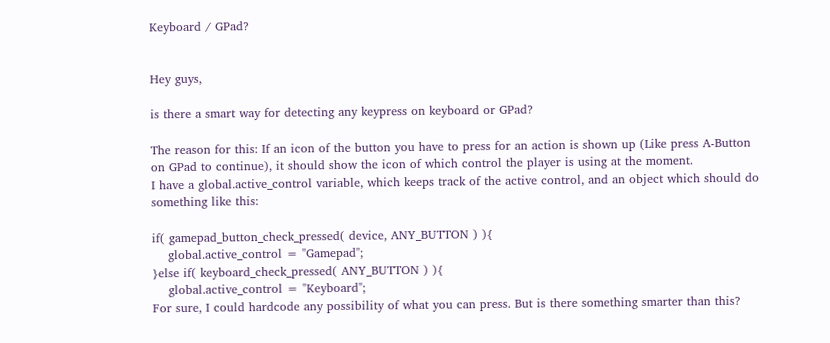Keyboard / GPad?


Hey guys,

is there a smart way for detecting any keypress on keyboard or GPad?

The reason for this: If an icon of the button you have to press for an action is shown up (Like press A-Button on GPad to continue), it should show the icon of which control the player is using at the moment.
I have a global.active_control variable, which keeps track of the active control, and an object which should do something like this:

if( gamepad_button_check_pressed( device, ANY_BUTTON ) ){
    global.active_control = "Gamepad";
}else if( keyboard_check_pressed( ANY_BUTTON ) ){
    global.active_control = "Keyboard";
For sure, I could hardcode any possibility of what you can press. But is there something smarter than this?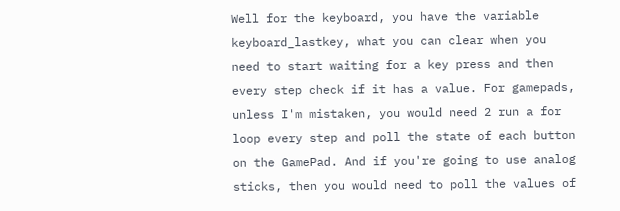Well for the keyboard, you have the variable keyboard_lastkey, what you can clear when you need to start waiting for a key press and then every step check if it has a value. For gamepads, unless I'm mistaken, you would need 2 run a for loop every step and poll the state of each button on the GamePad. And if you're going to use analog sticks, then you would need to poll the values of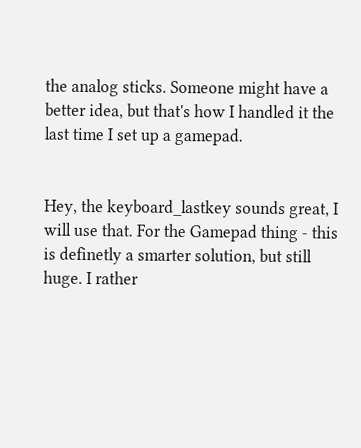the analog sticks. Someone might have a better idea, but that's how I handled it the last time I set up a gamepad.


Hey, the keyboard_lastkey sounds great, I will use that. For the Gamepad thing - this is definetly a smarter solution, but still huge. I rather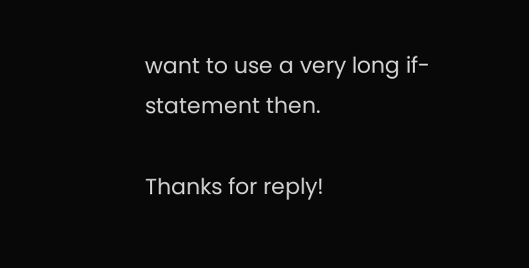want to use a very long if-statement then.

Thanks for reply!